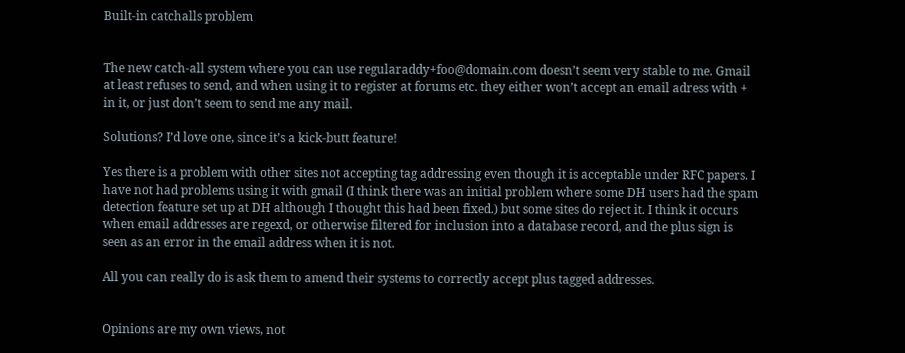Built-in catchalls problem


The new catch-all system where you can use regularaddy+foo@domain.com doesn’t seem very stable to me. Gmail at least refuses to send, and when using it to register at forums etc. they either won’t accept an email adress with + in it, or just don’t seem to send me any mail.

Solutions? I’d love one, since it’s a kick-butt feature!

Yes there is a problem with other sites not accepting tag addressing even though it is acceptable under RFC papers. I have not had problems using it with gmail (I think there was an initial problem where some DH users had the spam detection feature set up at DH although I thought this had been fixed.) but some sites do reject it. I think it occurs when email addresses are regexd, or otherwise filtered for inclusion into a database record, and the plus sign is seen as an error in the email address when it is not.

All you can really do is ask them to amend their systems to correctly accept plus tagged addresses.


Opinions are my own views, not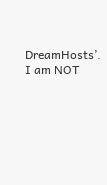DreamHosts’.
I am NOT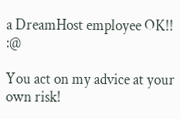a DreamHost employee OK!! :@

You act on my advice at your own risk!